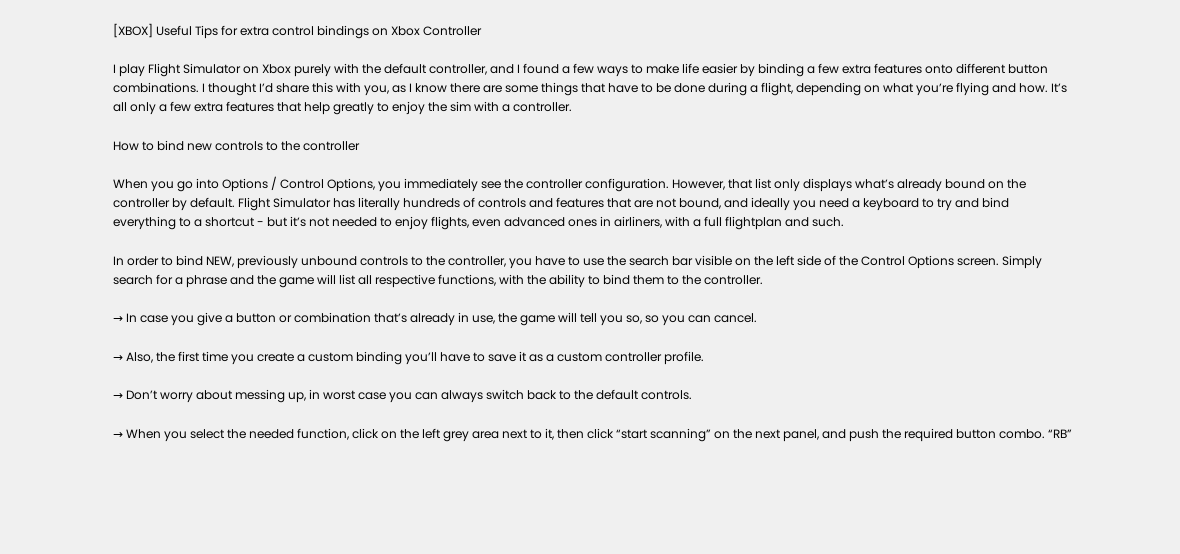[XBOX] Useful Tips for extra control bindings on Xbox Controller

I play Flight Simulator on Xbox purely with the default controller, and I found a few ways to make life easier by binding a few extra features onto different button combinations. I thought I’d share this with you, as I know there are some things that have to be done during a flight, depending on what you’re flying and how. It’s all only a few extra features that help greatly to enjoy the sim with a controller.

How to bind new controls to the controller

When you go into Options / Control Options, you immediately see the controller configuration. However, that list only displays what’s already bound on the controller by default. Flight Simulator has literally hundreds of controls and features that are not bound, and ideally you need a keyboard to try and bind everything to a shortcut - but it’s not needed to enjoy flights, even advanced ones in airliners, with a full flightplan and such.

In order to bind NEW, previously unbound controls to the controller, you have to use the search bar visible on the left side of the Control Options screen. Simply search for a phrase and the game will list all respective functions, with the ability to bind them to the controller.

→ In case you give a button or combination that’s already in use, the game will tell you so, so you can cancel.

→ Also, the first time you create a custom binding you’ll have to save it as a custom controller profile.

→ Don’t worry about messing up, in worst case you can always switch back to the default controls.

→ When you select the needed function, click on the left grey area next to it, then click “start scanning” on the next panel, and push the required button combo. “RB”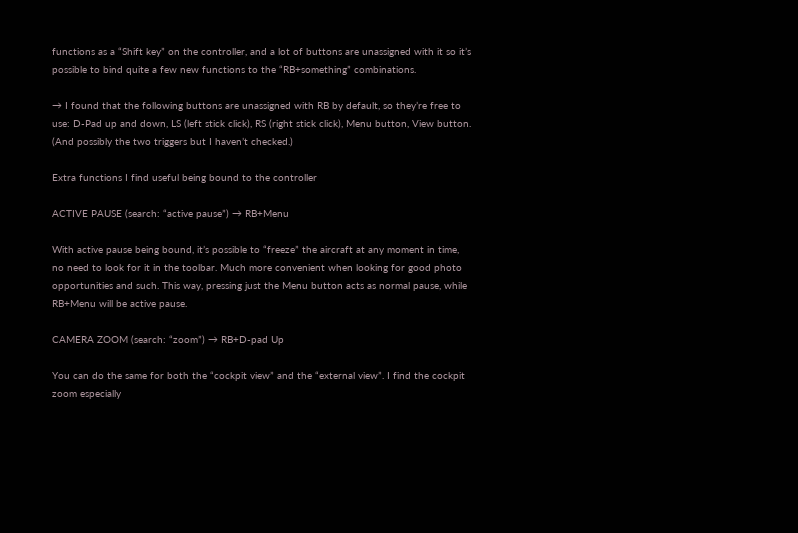functions as a “Shift key” on the controller, and a lot of buttons are unassigned with it so it’s possible to bind quite a few new functions to the “RB+something” combinations.

→ I found that the following buttons are unassigned with RB by default, so they’re free to use: D-Pad up and down, LS (left stick click), RS (right stick click), Menu button, View button. (And possibly the two triggers but I haven’t checked.)

Extra functions I find useful being bound to the controller

ACTIVE PAUSE (search: “active pause”) → RB+Menu

With active pause being bound, it’s possible to “freeze” the aircraft at any moment in time, no need to look for it in the toolbar. Much more convenient when looking for good photo opportunities and such. This way, pressing just the Menu button acts as normal pause, while RB+Menu will be active pause.

CAMERA ZOOM (search: “zoom”) → RB+D-pad Up

You can do the same for both the “cockpit view” and the “external view”. I find the cockpit zoom especially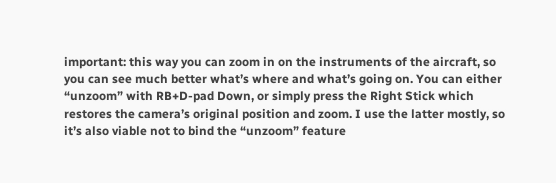important: this way you can zoom in on the instruments of the aircraft, so you can see much better what’s where and what’s going on. You can either “unzoom” with RB+D-pad Down, or simply press the Right Stick which restores the camera’s original position and zoom. I use the latter mostly, so it’s also viable not to bind the “unzoom” feature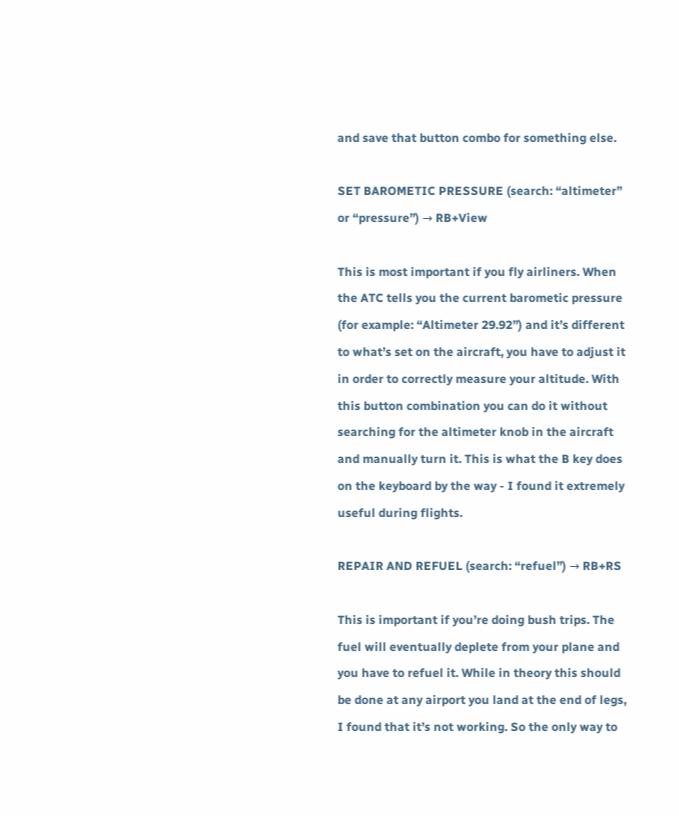and save that button combo for something else.

SET BAROMETIC PRESSURE (search: “altimeter” or “pressure”) → RB+View

This is most important if you fly airliners. When the ATC tells you the current barometic pressure (for example: “Altimeter 29.92”) and it’s different to what’s set on the aircraft, you have to adjust it in order to correctly measure your altitude. With this button combination you can do it without searching for the altimeter knob in the aircraft and manually turn it. This is what the B key does on the keyboard by the way - I found it extremely useful during flights.

REPAIR AND REFUEL (search: “refuel”) → RB+RS

This is important if you’re doing bush trips. The fuel will eventually deplete from your plane and you have to refuel it. While in theory this should be done at any airport you land at the end of legs, I found that it’s not working. So the only way to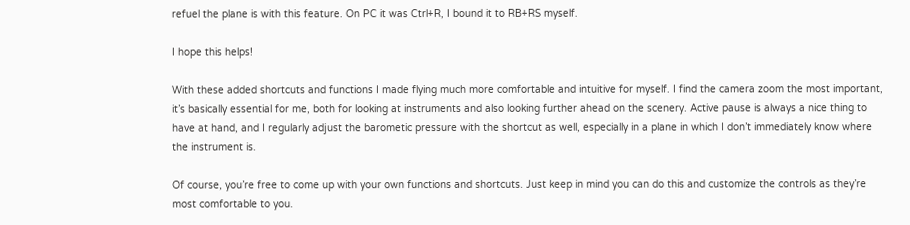refuel the plane is with this feature. On PC it was Ctrl+R, I bound it to RB+RS myself.

I hope this helps!

With these added shortcuts and functions I made flying much more comfortable and intuitive for myself. I find the camera zoom the most important, it’s basically essential for me, both for looking at instruments and also looking further ahead on the scenery. Active pause is always a nice thing to have at hand, and I regularly adjust the barometic pressure with the shortcut as well, especially in a plane in which I don’t immediately know where the instrument is.

Of course, you’re free to come up with your own functions and shortcuts. Just keep in mind you can do this and customize the controls as they’re most comfortable to you.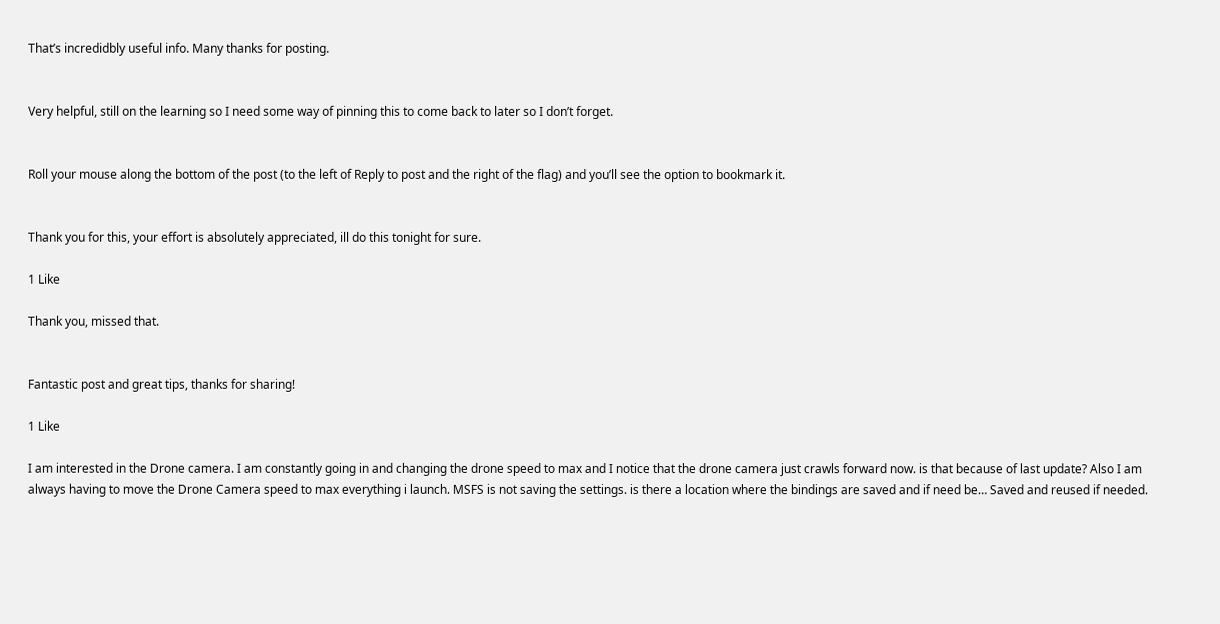That’s incredidbly useful info. Many thanks for posting.


Very helpful, still on the learning so I need some way of pinning this to come back to later so I don’t forget.


Roll your mouse along the bottom of the post (to the left of Reply to post and the right of the flag) and you’ll see the option to bookmark it.


Thank you for this, your effort is absolutely appreciated, ill do this tonight for sure.

1 Like

Thank you, missed that.


Fantastic post and great tips, thanks for sharing!

1 Like

I am interested in the Drone camera. I am constantly going in and changing the drone speed to max and I notice that the drone camera just crawls forward now. is that because of last update? Also I am always having to move the Drone Camera speed to max everything i launch. MSFS is not saving the settings. is there a location where the bindings are saved and if need be… Saved and reused if needed.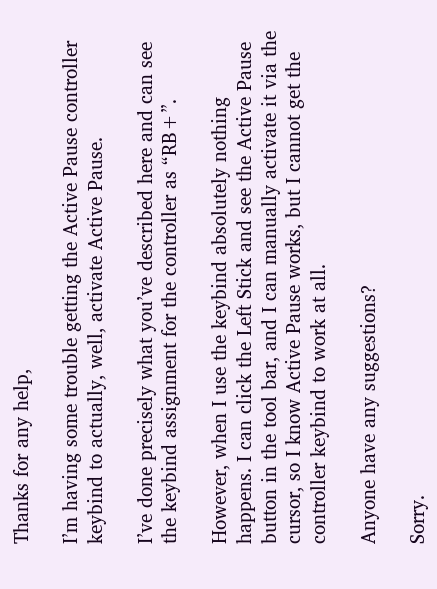Thanks for any help,

I’m having some trouble getting the Active Pause controller keybind to actually, well, activate Active Pause.

I’ve done precisely what you’ve described here and can see the keybind assignment for the controller as “RB+”.

However, when I use the keybind absolutely nothing happens. I can click the Left Stick and see the Active Pause button in the tool bar, and I can manually activate it via the cursor, so I know Active Pause works, but I cannot get the controller keybind to work at all.

Anyone have any suggestions?

Sorry.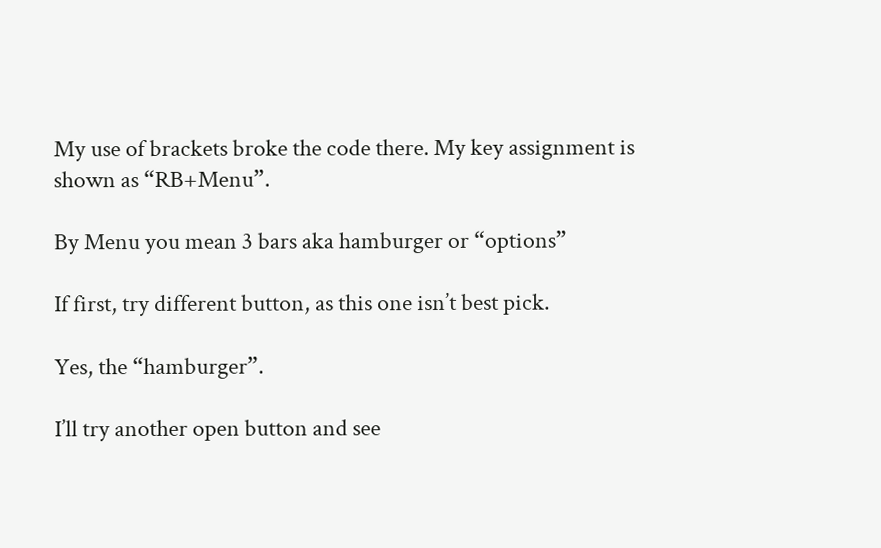My use of brackets broke the code there. My key assignment is shown as “RB+Menu”.

By Menu you mean 3 bars aka hamburger or “options”

If first, try different button, as this one isn’t best pick.

Yes, the “hamburger”.

I’ll try another open button and see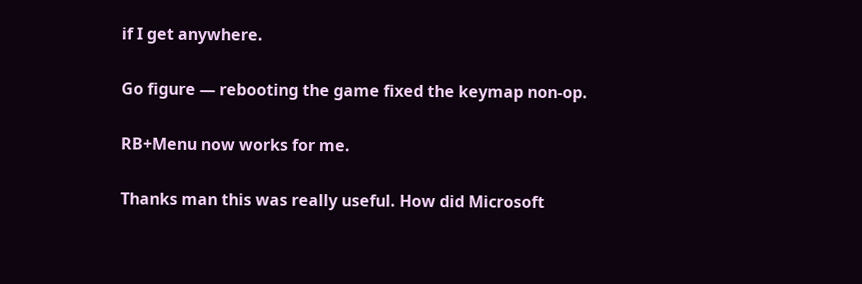if I get anywhere.

Go figure — rebooting the game fixed the keymap non-op.

RB+Menu now works for me.

Thanks man this was really useful. How did Microsoft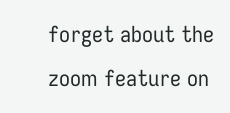forget about the zoom feature on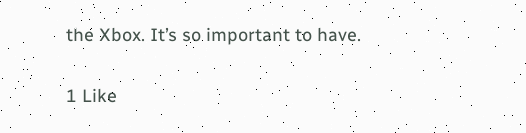the Xbox. It’s so important to have.

1 Like